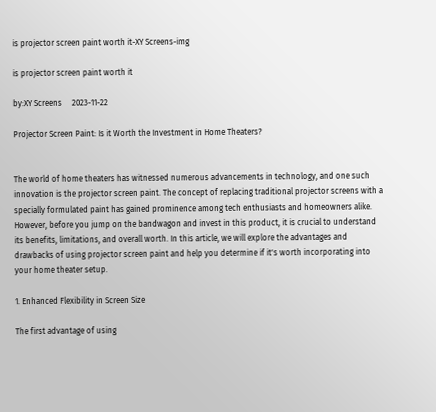is projector screen paint worth it-XY Screens-img

is projector screen paint worth it

by:XY Screens     2023-11-22

Projector Screen Paint: Is it Worth the Investment in Home Theaters?


The world of home theaters has witnessed numerous advancements in technology, and one such innovation is the projector screen paint. The concept of replacing traditional projector screens with a specially formulated paint has gained prominence among tech enthusiasts and homeowners alike. However, before you jump on the bandwagon and invest in this product, it is crucial to understand its benefits, limitations, and overall worth. In this article, we will explore the advantages and drawbacks of using projector screen paint and help you determine if it's worth incorporating into your home theater setup.

1. Enhanced Flexibility in Screen Size

The first advantage of using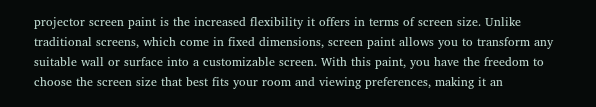projector screen paint is the increased flexibility it offers in terms of screen size. Unlike traditional screens, which come in fixed dimensions, screen paint allows you to transform any suitable wall or surface into a customizable screen. With this paint, you have the freedom to choose the screen size that best fits your room and viewing preferences, making it an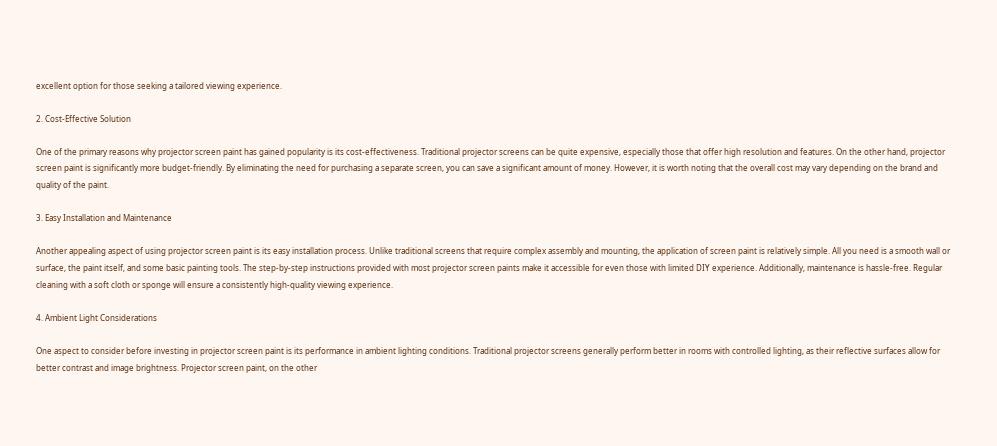excellent option for those seeking a tailored viewing experience.

2. Cost-Effective Solution

One of the primary reasons why projector screen paint has gained popularity is its cost-effectiveness. Traditional projector screens can be quite expensive, especially those that offer high resolution and features. On the other hand, projector screen paint is significantly more budget-friendly. By eliminating the need for purchasing a separate screen, you can save a significant amount of money. However, it is worth noting that the overall cost may vary depending on the brand and quality of the paint.

3. Easy Installation and Maintenance

Another appealing aspect of using projector screen paint is its easy installation process. Unlike traditional screens that require complex assembly and mounting, the application of screen paint is relatively simple. All you need is a smooth wall or surface, the paint itself, and some basic painting tools. The step-by-step instructions provided with most projector screen paints make it accessible for even those with limited DIY experience. Additionally, maintenance is hassle-free. Regular cleaning with a soft cloth or sponge will ensure a consistently high-quality viewing experience.

4. Ambient Light Considerations

One aspect to consider before investing in projector screen paint is its performance in ambient lighting conditions. Traditional projector screens generally perform better in rooms with controlled lighting, as their reflective surfaces allow for better contrast and image brightness. Projector screen paint, on the other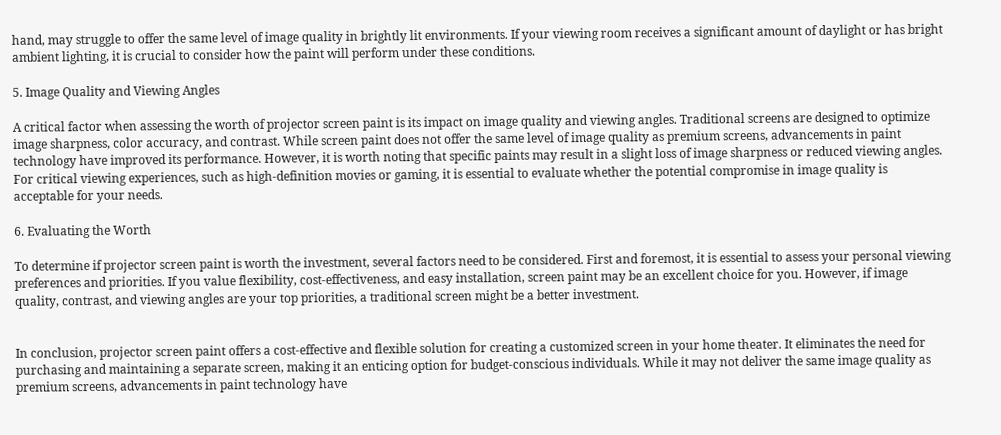hand, may struggle to offer the same level of image quality in brightly lit environments. If your viewing room receives a significant amount of daylight or has bright ambient lighting, it is crucial to consider how the paint will perform under these conditions.

5. Image Quality and Viewing Angles

A critical factor when assessing the worth of projector screen paint is its impact on image quality and viewing angles. Traditional screens are designed to optimize image sharpness, color accuracy, and contrast. While screen paint does not offer the same level of image quality as premium screens, advancements in paint technology have improved its performance. However, it is worth noting that specific paints may result in a slight loss of image sharpness or reduced viewing angles. For critical viewing experiences, such as high-definition movies or gaming, it is essential to evaluate whether the potential compromise in image quality is acceptable for your needs.

6. Evaluating the Worth

To determine if projector screen paint is worth the investment, several factors need to be considered. First and foremost, it is essential to assess your personal viewing preferences and priorities. If you value flexibility, cost-effectiveness, and easy installation, screen paint may be an excellent choice for you. However, if image quality, contrast, and viewing angles are your top priorities, a traditional screen might be a better investment.


In conclusion, projector screen paint offers a cost-effective and flexible solution for creating a customized screen in your home theater. It eliminates the need for purchasing and maintaining a separate screen, making it an enticing option for budget-conscious individuals. While it may not deliver the same image quality as premium screens, advancements in paint technology have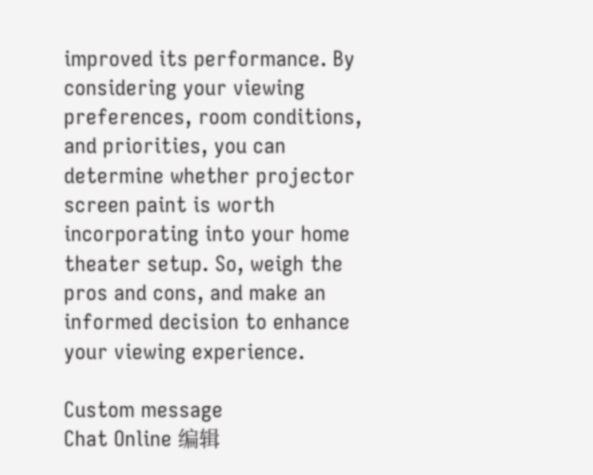improved its performance. By considering your viewing preferences, room conditions, and priorities, you can determine whether projector screen paint is worth incorporating into your home theater setup. So, weigh the pros and cons, and make an informed decision to enhance your viewing experience.

Custom message
Chat Online 编辑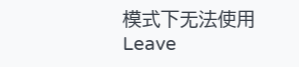模式下无法使用
Leave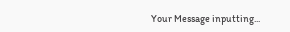Your Message inputting...